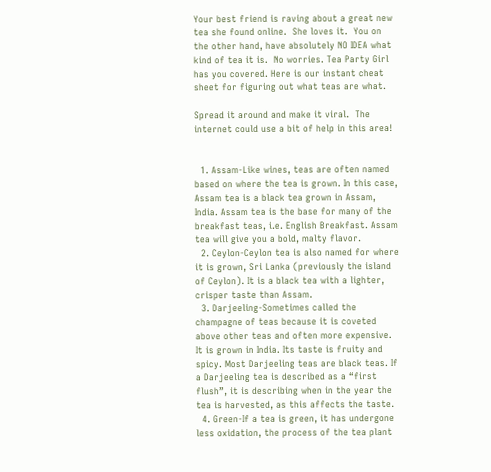Your best friend is raving about a great new tea she found online.  She loves it.  You on the other hand, have absolutely NO IDEA what kind of tea it is.  No worries. Tea Party Girl has you covered. Here is our instant cheat sheet for figuring out what teas are what.

Spread it around and make it viral.  The internet could use a bit of help in this area!


  1. Assam-Like wines, teas are often named based on where the tea is grown. In this case, Assam tea is a black tea grown in Assam, India. Assam tea is the base for many of the breakfast teas, i.e. English Breakfast. Assam tea will give you a bold, malty flavor.
  2. Ceylon-Ceylon tea is also named for where it is grown, Sri Lanka (previously the island of Ceylon). It is a black tea with a lighter, crisper taste than Assam.
  3. Darjeeling-Sometimes called the champagne of teas because it is coveted above other teas and often more expensive. It is grown in India. Its taste is fruity and spicy. Most Darjeeling teas are black teas. If a Darjeeling tea is described as a “first flush”, it is describing when in the year the tea is harvested, as this affects the taste.
  4. Green-If a tea is green, it has undergone less oxidation, the process of the tea plant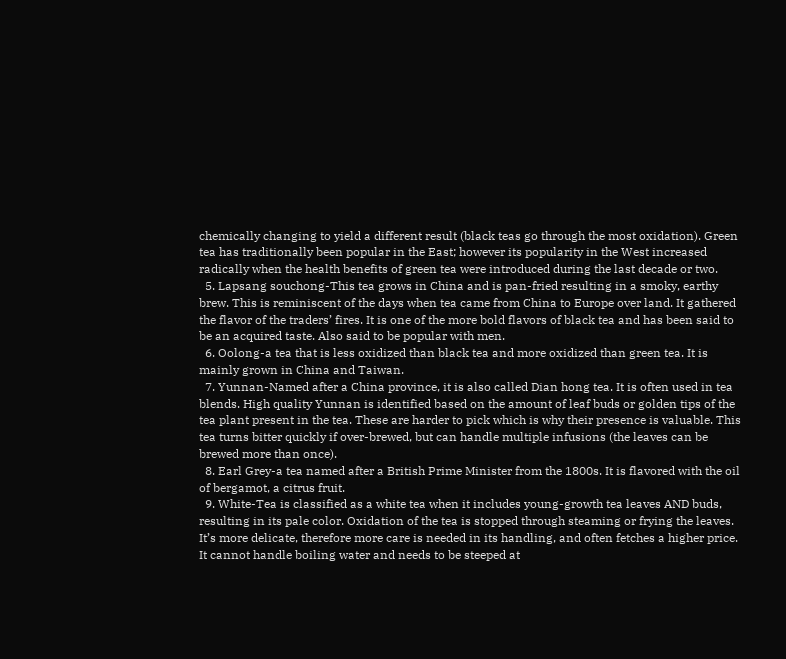chemically changing to yield a different result (black teas go through the most oxidation). Green tea has traditionally been popular in the East; however its popularity in the West increased radically when the health benefits of green tea were introduced during the last decade or two.
  5. Lapsang souchong-This tea grows in China and is pan-fried resulting in a smoky, earthy brew. This is reminiscent of the days when tea came from China to Europe over land. It gathered the flavor of the traders’ fires. It is one of the more bold flavors of black tea and has been said to be an acquired taste. Also said to be popular with men.
  6. Oolong-a tea that is less oxidized than black tea and more oxidized than green tea. It is mainly grown in China and Taiwan.
  7. Yunnan-Named after a China province, it is also called Dian hong tea. It is often used in tea blends. High quality Yunnan is identified based on the amount of leaf buds or golden tips of the tea plant present in the tea. These are harder to pick which is why their presence is valuable. This tea turns bitter quickly if over-brewed, but can handle multiple infusions (the leaves can be brewed more than once).
  8. Earl Grey-a tea named after a British Prime Minister from the 1800s. It is flavored with the oil of bergamot, a citrus fruit.
  9. White-Tea is classified as a white tea when it includes young-growth tea leaves AND buds, resulting in its pale color. Oxidation of the tea is stopped through steaming or frying the leaves. It’s more delicate, therefore more care is needed in its handling, and often fetches a higher price. It cannot handle boiling water and needs to be steeped at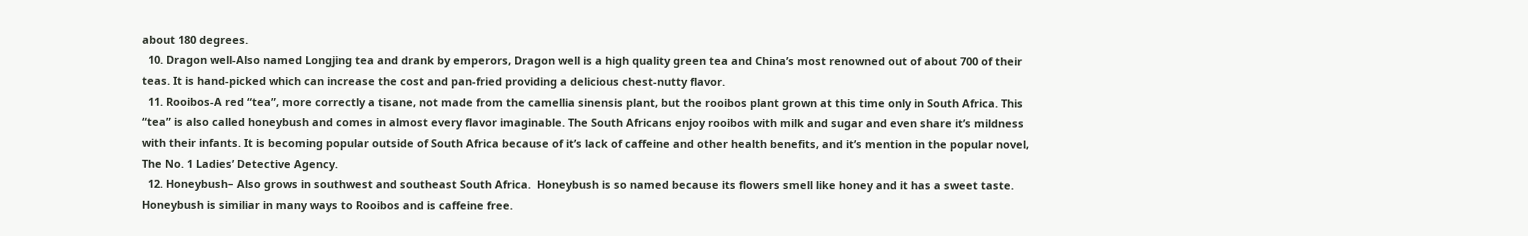about 180 degrees.
  10. Dragon well-Also named Longjing tea and drank by emperors, Dragon well is a high quality green tea and China’s most renowned out of about 700 of their teas. It is hand-picked which can increase the cost and pan-fried providing a delicious chest-nutty flavor.
  11. Rooibos-A red “tea”, more correctly a tisane, not made from the camellia sinensis plant, but the rooibos plant grown at this time only in South Africa. This “tea” is also called honeybush and comes in almost every flavor imaginable. The South Africans enjoy rooibos with milk and sugar and even share it’s mildness with their infants. It is becoming popular outside of South Africa because of it’s lack of caffeine and other health benefits, and it’s mention in the popular novel, The No. 1 Ladies’ Detective Agency.
  12. Honeybush– Also grows in southwest and southeast South Africa.  Honeybush is so named because its flowers smell like honey and it has a sweet taste.  Honeybush is similiar in many ways to Rooibos and is caffeine free.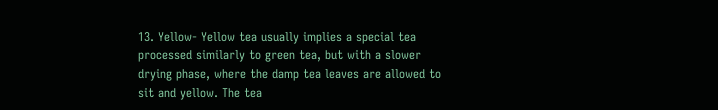13. Yellow- Yellow tea usually implies a special tea processed similarly to green tea, but with a slower drying phase, where the damp tea leaves are allowed to sit and yellow. The tea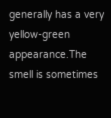generally has a very yellow-green appearance.The smell is sometimes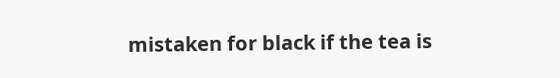mistaken for black if the tea is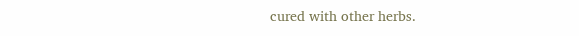cured with other herbs.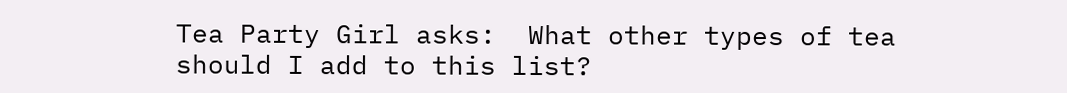Tea Party Girl asks:  What other types of tea should I add to this list?